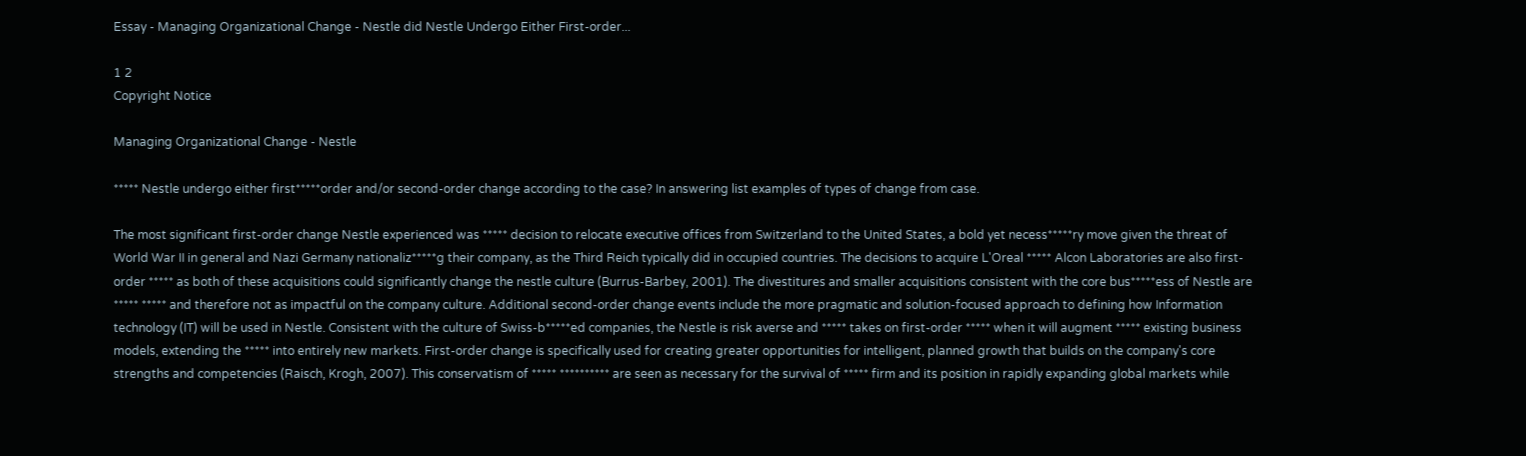Essay - Managing Organizational Change - Nestle did Nestle Undergo Either First-order...

1 2
Copyright Notice

Managing Organizational Change - Nestle

***** Nestle undergo either first*****order and/or second-order change according to the case? In answering list examples of types of change from case.

The most significant first-order change Nestle experienced was ***** decision to relocate executive offices from Switzerland to the United States, a bold yet necess*****ry move given the threat of World War II in general and Nazi Germany nationaliz*****g their company, as the Third Reich typically did in occupied countries. The decisions to acquire L'Oreal ***** Alcon Laboratories are also first-order ***** as both of these acquisitions could significantly change the nestle culture (Burrus-Barbey, 2001). The divestitures and smaller acquisitions consistent with the core bus*****ess of Nestle are ***** ***** and therefore not as impactful on the company culture. Additional second-order change events include the more pragmatic and solution-focused approach to defining how Information technology (IT) will be used in Nestle. Consistent with the culture of Swiss-b*****ed companies, the Nestle is risk averse and ***** takes on first-order ***** when it will augment ***** existing business models, extending the ***** into entirely new markets. First-order change is specifically used for creating greater opportunities for intelligent, planned growth that builds on the company's core strengths and competencies (Raisch, Krogh, 2007). This conservatism of ***** ********** are seen as necessary for the survival of ***** firm and its position in rapidly expanding global markets while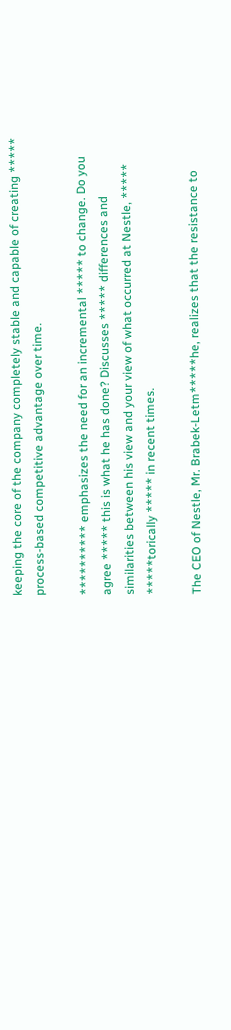keeping the core of the company completely stable and capable of creating ***** process-based competitive advantage over time.

********** emphasizes the need for an incremental ***** to change. Do you agree ***** this is what he has done? Discusses ***** differences and similarities between his view and your view of what occurred at Nestle, ***** *****torically ***** in recent times.

The CEO of Nestle, Mr. Brabek-Letm*****he, realizes that the resistance to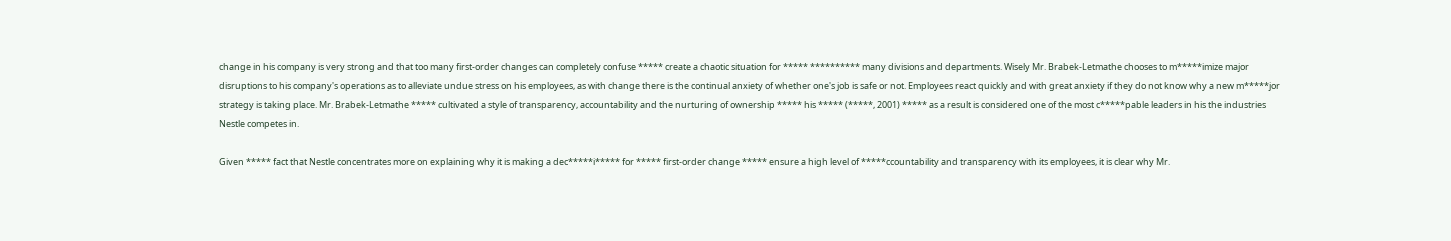change in his company is very strong and that too many first-order changes can completely confuse ***** create a chaotic situation for ***** ********** many divisions and departments. Wisely Mr. Brabek-Letmathe chooses to m*****imize major disruptions to his company's operations as to alleviate undue stress on his employees, as with change there is the continual anxiety of whether one's job is safe or not. Employees react quickly and with great anxiety if they do not know why a new m*****jor strategy is taking place. Mr. Brabek-Letmathe ***** cultivated a style of transparency, accountability and the nurturing of ownership ***** his ***** (*****, 2001) ***** as a result is considered one of the most c*****pable leaders in his the industries Nestle competes in.

Given ***** fact that Nestle concentrates more on explaining why it is making a dec*****i***** for ***** first-order change ***** ensure a high level of *****ccountability and transparency with its employees, it is clear why Mr.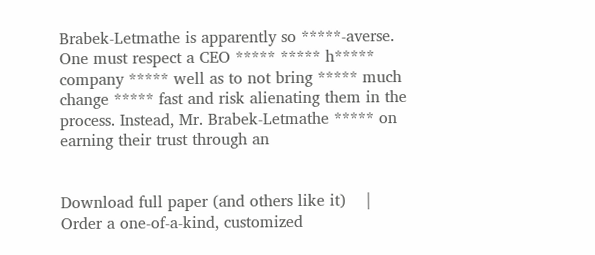Brabek-Letmathe is apparently so *****-averse. One must respect a CEO ***** ***** h***** company ***** well as to not bring ***** much change ***** fast and risk alienating them in the process. Instead, Mr. Brabek-Letmathe ***** on earning their trust through an


Download full paper (and others like it)    |    Order a one-of-a-kind, customized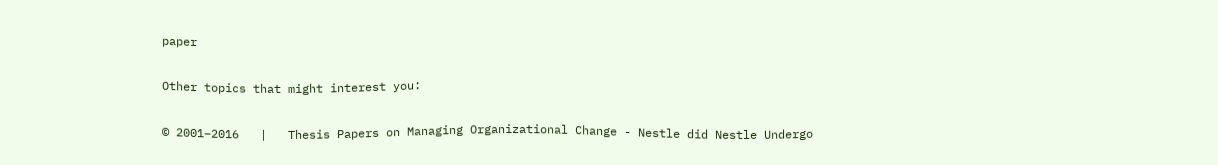paper

Other topics that might interest you:

© 2001–2016   |   Thesis Papers on Managing Organizational Change - Nestle did Nestle Undergo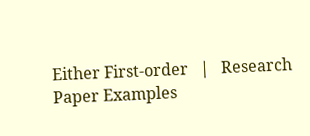Either First-order   |   Research Paper Examples